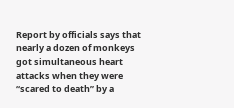Report by officials says that nearly a dozen of monkeys got simultaneous heart attacks when they were “scared to death” by a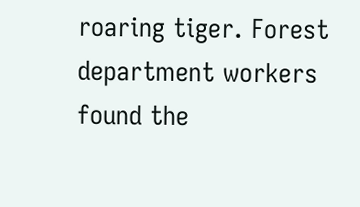roaring tiger. Forest department workers found the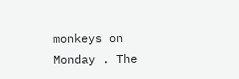monkeys on Monday . The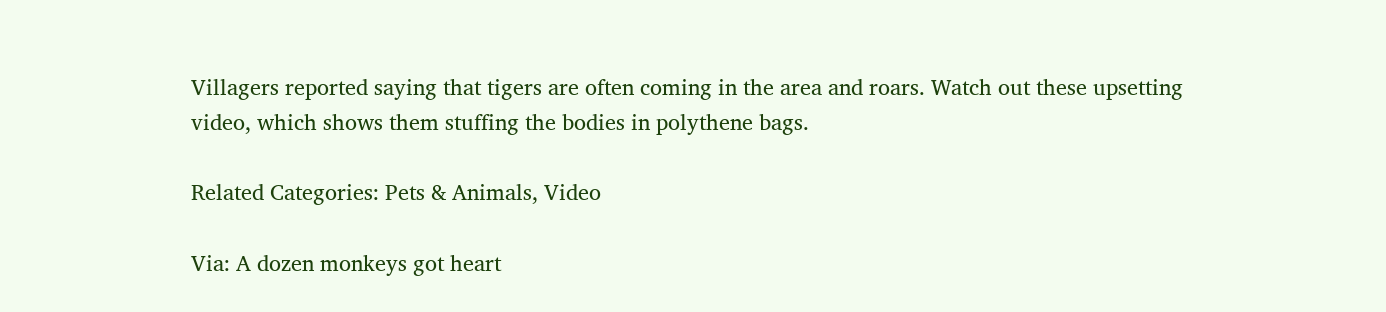Villagers reported saying that tigers are often coming in the area and roars. Watch out these upsetting video, which shows them stuffing the bodies in polythene bags.

Related Categories: Pets & Animals, Video

Via: A dozen monkeys got heart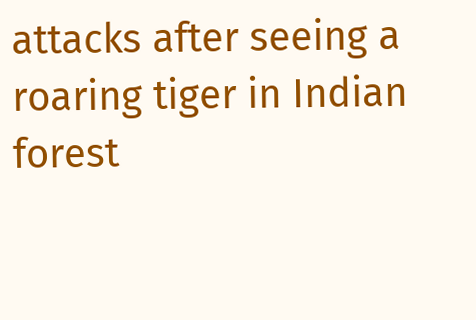attacks after seeing a roaring tiger in Indian forest